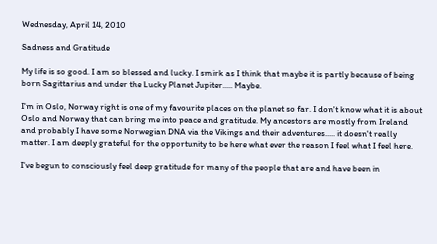Wednesday, April 14, 2010

Sadness and Gratitude

My life is so good. I am so blessed and lucky. I smirk as I think that maybe it is partly because of being born Sagittarius and under the Lucky Planet Jupiter..... Maybe.

I'm in Oslo, Norway right is one of my favourite places on the planet so far. I don't know what it is about Oslo and Norway that can bring me into peace and gratitude. My ancestors are mostly from Ireland and probably I have some Norwegian DNA via the Vikings and their adventures..... it doesn't really matter. I am deeply grateful for the opportunity to be here what ever the reason I feel what I feel here.

I've begun to consciously feel deep gratitude for many of the people that are and have been in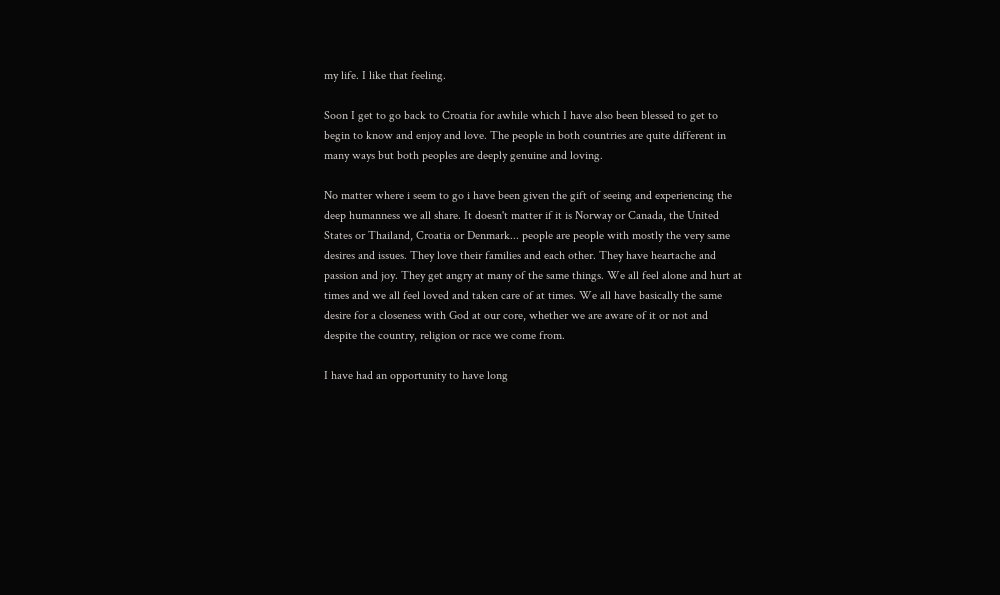my life. I like that feeling.

Soon I get to go back to Croatia for awhile which I have also been blessed to get to begin to know and enjoy and love. The people in both countries are quite different in many ways but both peoples are deeply genuine and loving.

No matter where i seem to go i have been given the gift of seeing and experiencing the deep humanness we all share. It doesn't matter if it is Norway or Canada, the United States or Thailand, Croatia or Denmark... people are people with mostly the very same desires and issues. They love their families and each other. They have heartache and passion and joy. They get angry at many of the same things. We all feel alone and hurt at times and we all feel loved and taken care of at times. We all have basically the same desire for a closeness with God at our core, whether we are aware of it or not and despite the country, religion or race we come from.

I have had an opportunity to have long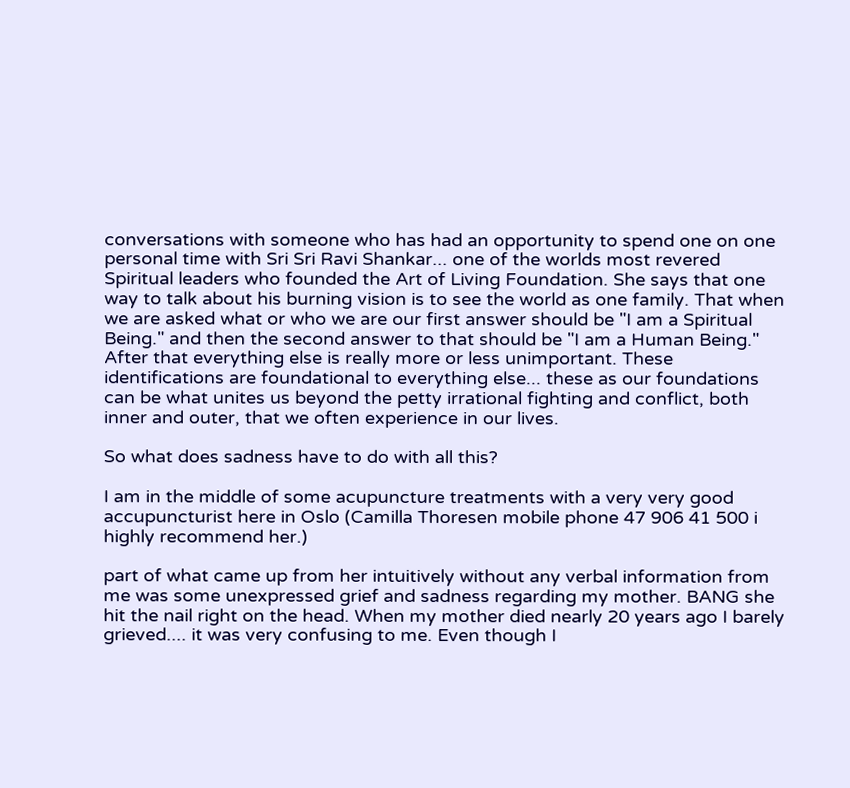conversations with someone who has had an opportunity to spend one on one personal time with Sri Sri Ravi Shankar... one of the worlds most revered Spiritual leaders who founded the Art of Living Foundation. She says that one way to talk about his burning vision is to see the world as one family. That when we are asked what or who we are our first answer should be "I am a Spiritual Being." and then the second answer to that should be "I am a Human Being." After that everything else is really more or less unimportant. These identifications are foundational to everything else... these as our foundations can be what unites us beyond the petty irrational fighting and conflict, both inner and outer, that we often experience in our lives.

So what does sadness have to do with all this?

I am in the middle of some acupuncture treatments with a very very good accupuncturist here in Oslo (Camilla Thoresen mobile phone 47 906 41 500 i highly recommend her.)

part of what came up from her intuitively without any verbal information from me was some unexpressed grief and sadness regarding my mother. BANG she hit the nail right on the head. When my mother died nearly 20 years ago I barely grieved.... it was very confusing to me. Even though I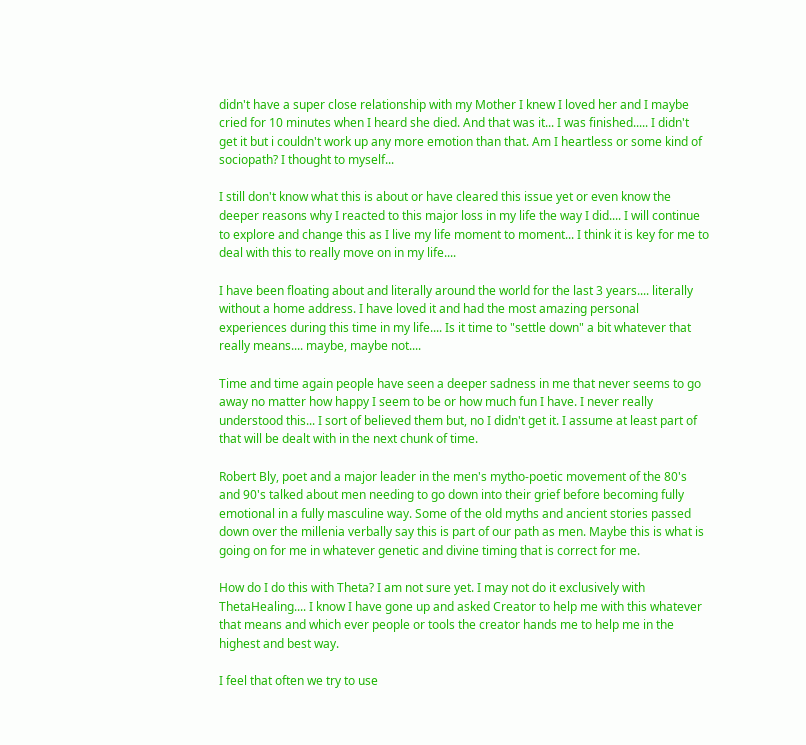didn't have a super close relationship with my Mother I knew I loved her and I maybe cried for 10 minutes when I heard she died. And that was it... I was finished..... I didn't get it but i couldn't work up any more emotion than that. Am I heartless or some kind of sociopath? I thought to myself...

I still don't know what this is about or have cleared this issue yet or even know the deeper reasons why I reacted to this major loss in my life the way I did.... I will continue to explore and change this as I live my life moment to moment... I think it is key for me to deal with this to really move on in my life....

I have been floating about and literally around the world for the last 3 years.... literally without a home address. I have loved it and had the most amazing personal experiences during this time in my life.... Is it time to "settle down" a bit whatever that really means.... maybe, maybe not....

Time and time again people have seen a deeper sadness in me that never seems to go away no matter how happy I seem to be or how much fun I have. I never really understood this... I sort of believed them but, no I didn't get it. I assume at least part of that will be dealt with in the next chunk of time.

Robert Bly, poet and a major leader in the men's mytho-poetic movement of the 80's and 90's talked about men needing to go down into their grief before becoming fully emotional in a fully masculine way. Some of the old myths and ancient stories passed down over the millenia verbally say this is part of our path as men. Maybe this is what is going on for me in whatever genetic and divine timing that is correct for me.

How do I do this with Theta? I am not sure yet. I may not do it exclusively with ThetaHealing.... I know I have gone up and asked Creator to help me with this whatever that means and which ever people or tools the creator hands me to help me in the highest and best way.

I feel that often we try to use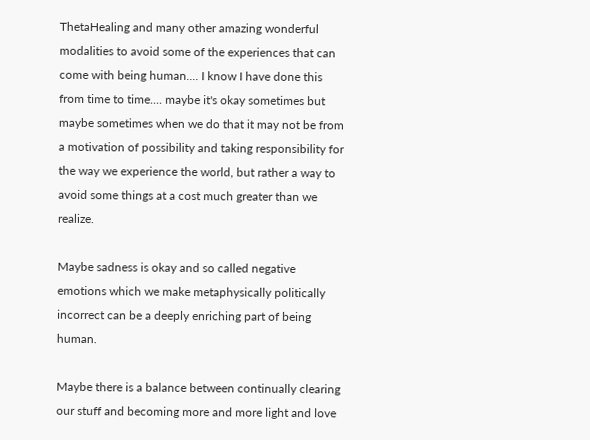ThetaHealing and many other amazing wonderful modalities to avoid some of the experiences that can come with being human.... I know I have done this from time to time.... maybe it's okay sometimes but maybe sometimes when we do that it may not be from a motivation of possibility and taking responsibility for the way we experience the world, but rather a way to avoid some things at a cost much greater than we realize.

Maybe sadness is okay and so called negative emotions which we make metaphysically politically incorrect can be a deeply enriching part of being human.

Maybe there is a balance between continually clearing our stuff and becoming more and more light and love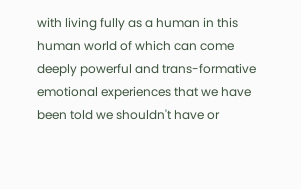with living fully as a human in this human world of which can come deeply powerful and trans-formative emotional experiences that we have been told we shouldn't have or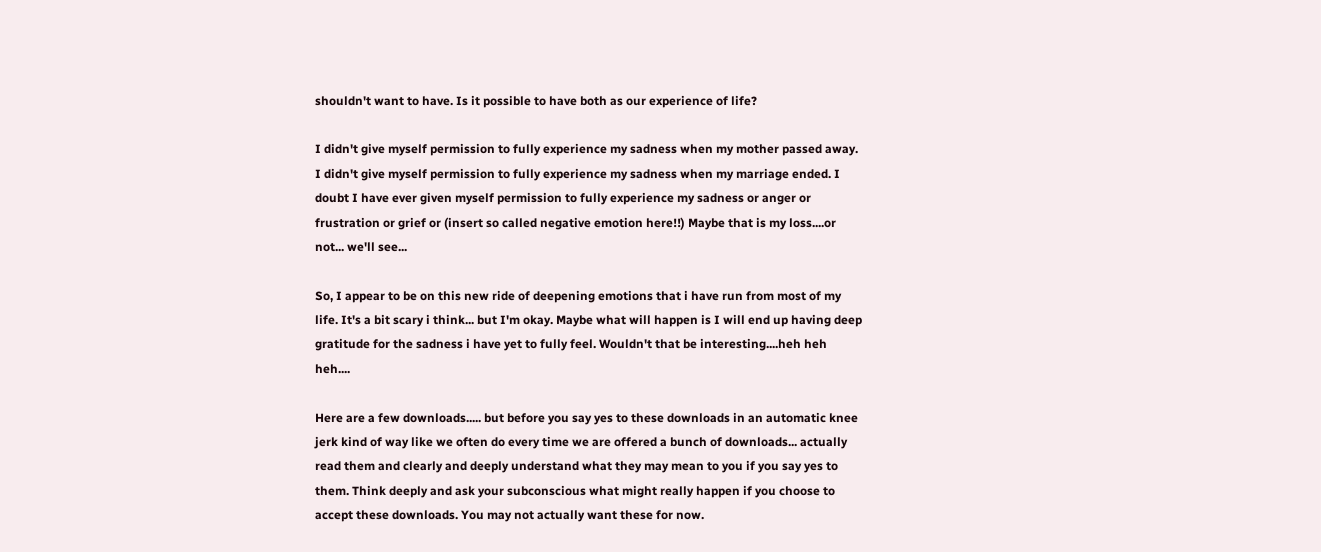shouldn't want to have. Is it possible to have both as our experience of life?

I didn't give myself permission to fully experience my sadness when my mother passed away. I didn't give myself permission to fully experience my sadness when my marriage ended. I doubt I have ever given myself permission to fully experience my sadness or anger or frustration or grief or (insert so called negative emotion here!!) Maybe that is my loss....or not... we'll see...

So, I appear to be on this new ride of deepening emotions that i have run from most of my life. It's a bit scary i think... but I'm okay. Maybe what will happen is I will end up having deep gratitude for the sadness i have yet to fully feel. Wouldn't that be interesting....heh heh heh....

Here are a few downloads..... but before you say yes to these downloads in an automatic knee jerk kind of way like we often do every time we are offered a bunch of downloads... actually read them and clearly and deeply understand what they may mean to you if you say yes to them. Think deeply and ask your subconscious what might really happen if you choose to accept these downloads. You may not actually want these for now.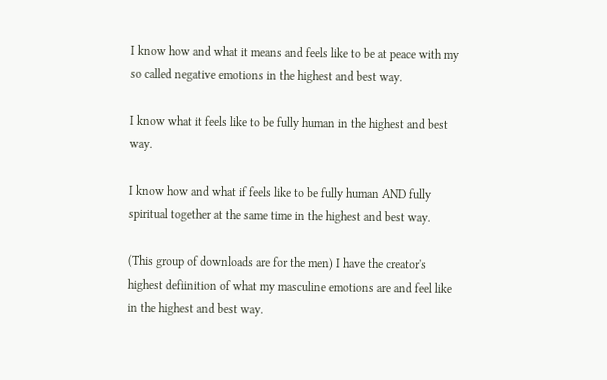I know how and what it means and feels like to be at peace with my so called negative emotions in the highest and best way.

I know what it feels like to be fully human in the highest and best way.

I know how and what if feels like to be fully human AND fully spiritual together at the same time in the highest and best way.

(This group of downloads are for the men) I have the creator's highest defiinition of what my masculine emotions are and feel like in the highest and best way.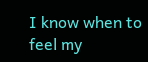I know when to feel my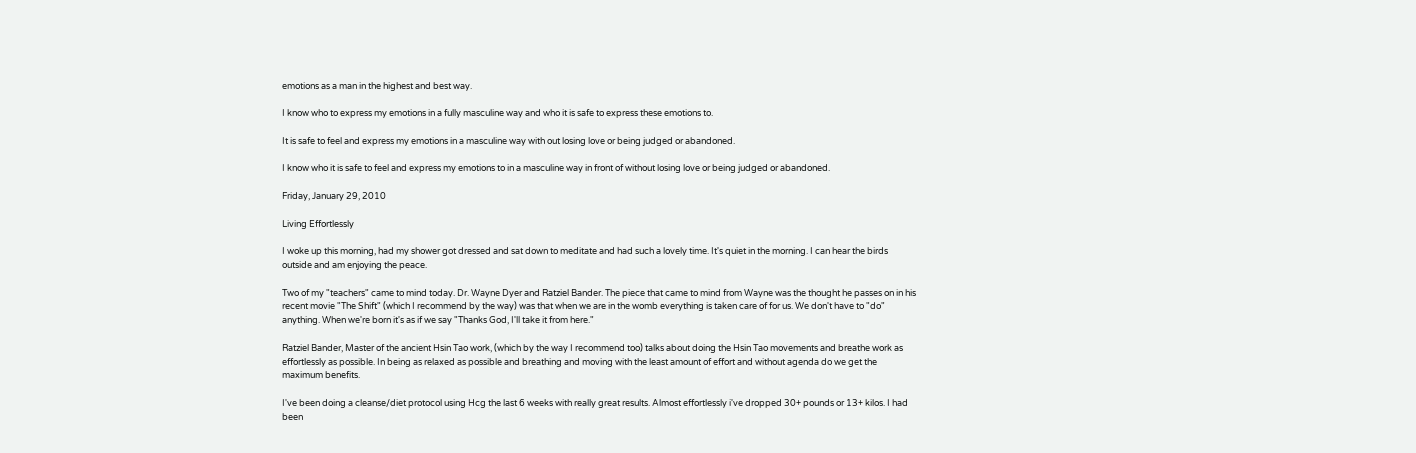emotions as a man in the highest and best way.

I know who to express my emotions in a fully masculine way and who it is safe to express these emotions to.

It is safe to feel and express my emotions in a masculine way with out losing love or being judged or abandoned.

I know who it is safe to feel and express my emotions to in a masculine way in front of without losing love or being judged or abandoned.

Friday, January 29, 2010

Living Effortlessly

I woke up this morning, had my shower got dressed and sat down to meditate and had such a lovely time. It's quiet in the morning. I can hear the birds outside and am enjoying the peace.

Two of my "teachers" came to mind today. Dr. Wayne Dyer and Ratziel Bander. The piece that came to mind from Wayne was the thought he passes on in his recent movie "The Shift" (which I recommend by the way) was that when we are in the womb everything is taken care of for us. We don't have to "do" anything. When we're born it's as if we say "Thanks God, I'll take it from here."

Ratziel Bander, Master of the ancient Hsin Tao work, (which by the way I recommend too) talks about doing the Hsin Tao movements and breathe work as effortlessly as possible. In being as relaxed as possible and breathing and moving with the least amount of effort and without agenda do we get the maximum benefits.

I've been doing a cleanse/diet protocol using Hcg the last 6 weeks with really great results. Almost effortlessly i've dropped 30+ pounds or 13+ kilos. I had been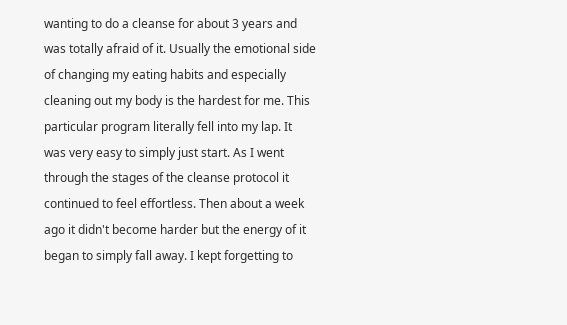wanting to do a cleanse for about 3 years and was totally afraid of it. Usually the emotional side of changing my eating habits and especially cleaning out my body is the hardest for me. This particular program literally fell into my lap. It was very easy to simply just start. As I went through the stages of the cleanse protocol it continued to feel effortless. Then about a week ago it didn't become harder but the energy of it began to simply fall away. I kept forgetting to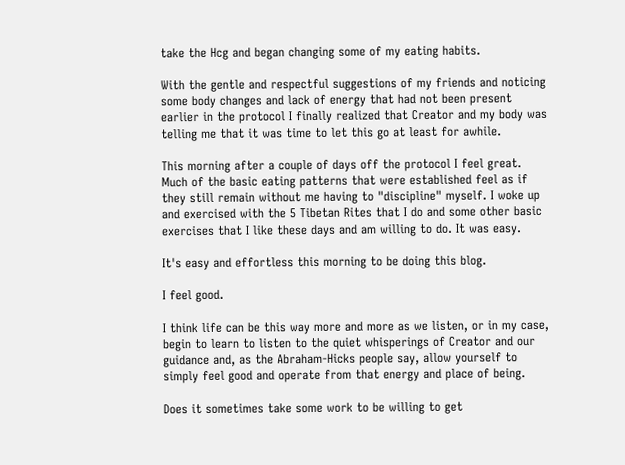take the Hcg and began changing some of my eating habits.

With the gentle and respectful suggestions of my friends and noticing some body changes and lack of energy that had not been present earlier in the protocol I finally realized that Creator and my body was telling me that it was time to let this go at least for awhile.

This morning after a couple of days off the protocol I feel great. Much of the basic eating patterns that were established feel as if they still remain without me having to "discipline" myself. I woke up and exercised with the 5 Tibetan Rites that I do and some other basic exercises that I like these days and am willing to do. It was easy.

It's easy and effortless this morning to be doing this blog.

I feel good.

I think life can be this way more and more as we listen, or in my case, begin to learn to listen to the quiet whisperings of Creator and our guidance and, as the Abraham-Hicks people say, allow yourself to simply feel good and operate from that energy and place of being.

Does it sometimes take some work to be willing to get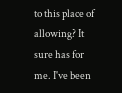to this place of allowing? It sure has for me. I've been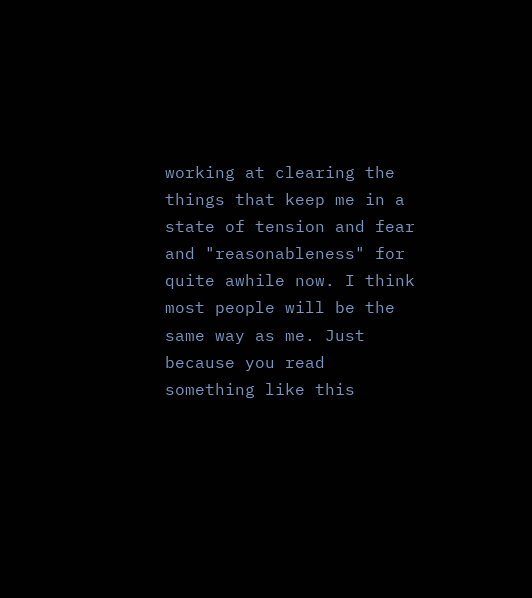working at clearing the things that keep me in a state of tension and fear and "reasonableness" for quite awhile now. I think most people will be the same way as me. Just because you read something like this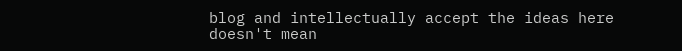blog and intellectually accept the ideas here doesn't mean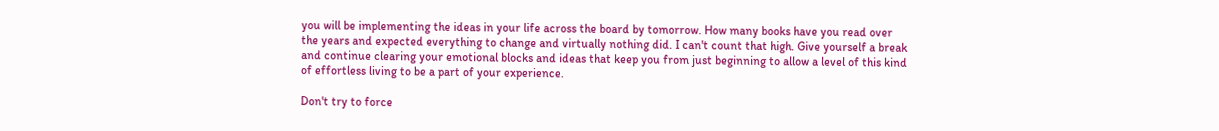you will be implementing the ideas in your life across the board by tomorrow. How many books have you read over the years and expected everything to change and virtually nothing did. I can't count that high. Give yourself a break and continue clearing your emotional blocks and ideas that keep you from just beginning to allow a level of this kind of effortless living to be a part of your experience.

Don't try to force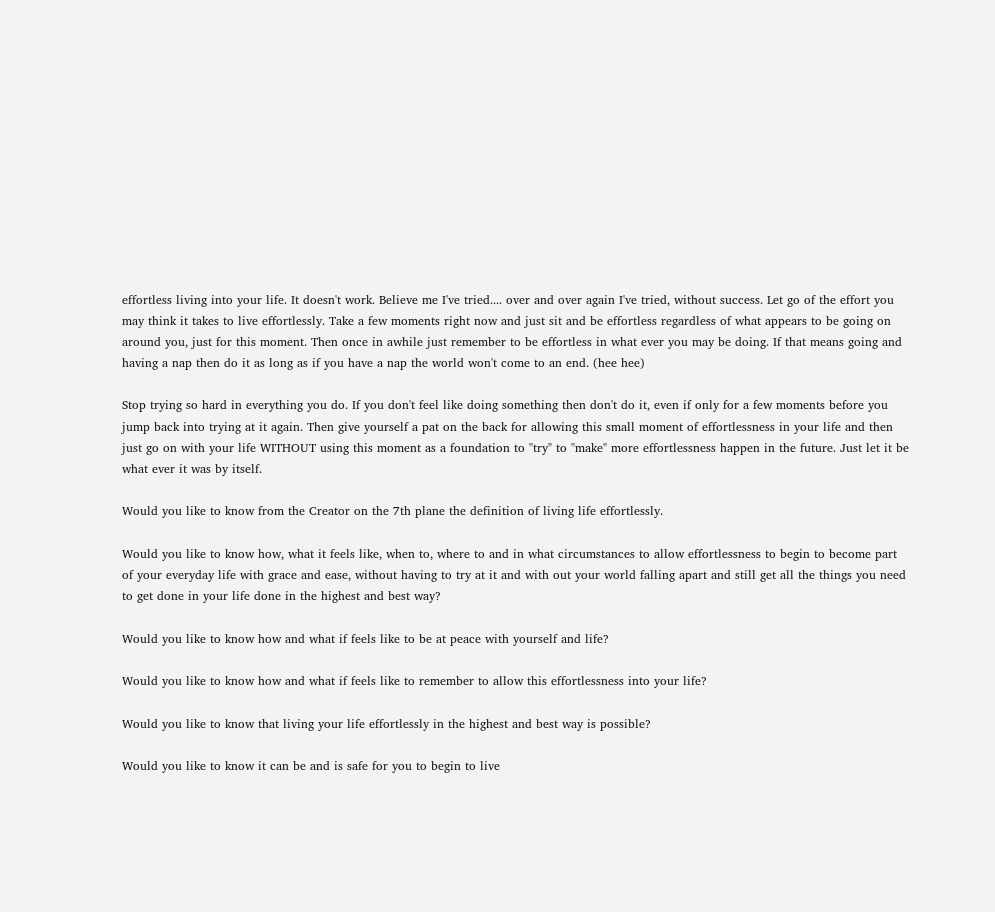effortless living into your life. It doesn't work. Believe me I've tried.... over and over again I've tried, without success. Let go of the effort you may think it takes to live effortlessly. Take a few moments right now and just sit and be effortless regardless of what appears to be going on around you, just for this moment. Then once in awhile just remember to be effortless in what ever you may be doing. If that means going and having a nap then do it as long as if you have a nap the world won't come to an end. (hee hee)

Stop trying so hard in everything you do. If you don't feel like doing something then don't do it, even if only for a few moments before you jump back into trying at it again. Then give yourself a pat on the back for allowing this small moment of effortlessness in your life and then just go on with your life WITHOUT using this moment as a foundation to "try" to "make" more effortlessness happen in the future. Just let it be what ever it was by itself.

Would you like to know from the Creator on the 7th plane the definition of living life effortlessly.

Would you like to know how, what it feels like, when to, where to and in what circumstances to allow effortlessness to begin to become part of your everyday life with grace and ease, without having to try at it and with out your world falling apart and still get all the things you need to get done in your life done in the highest and best way?

Would you like to know how and what if feels like to be at peace with yourself and life?

Would you like to know how and what if feels like to remember to allow this effortlessness into your life?

Would you like to know that living your life effortlessly in the highest and best way is possible?

Would you like to know it can be and is safe for you to begin to live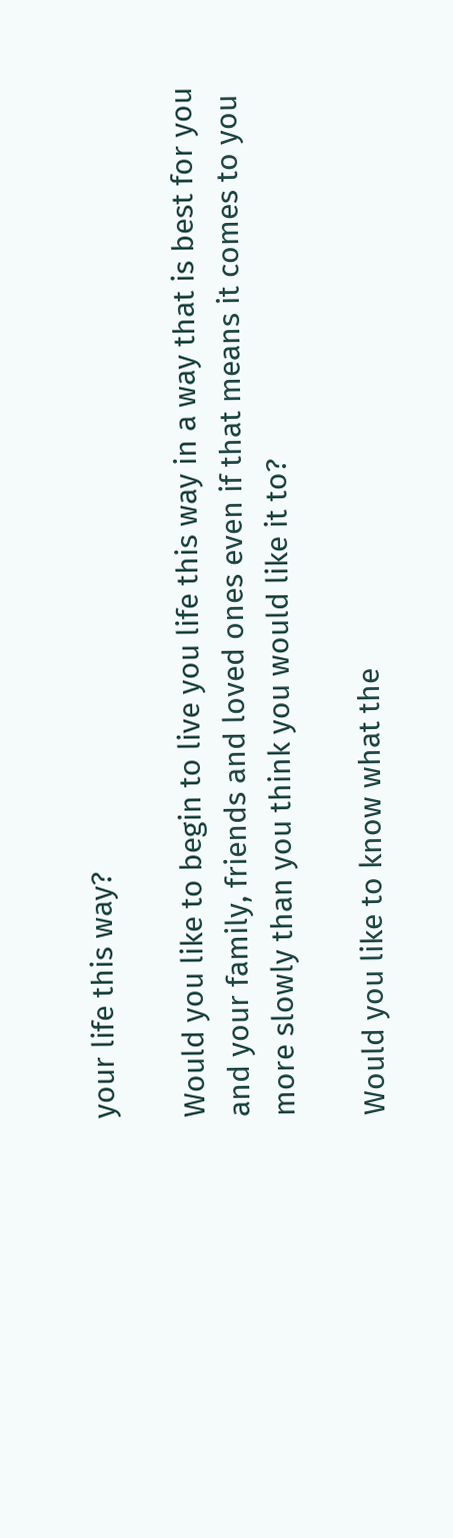your life this way?

Would you like to begin to live you life this way in a way that is best for you and your family, friends and loved ones even if that means it comes to you more slowly than you think you would like it to?

Would you like to know what the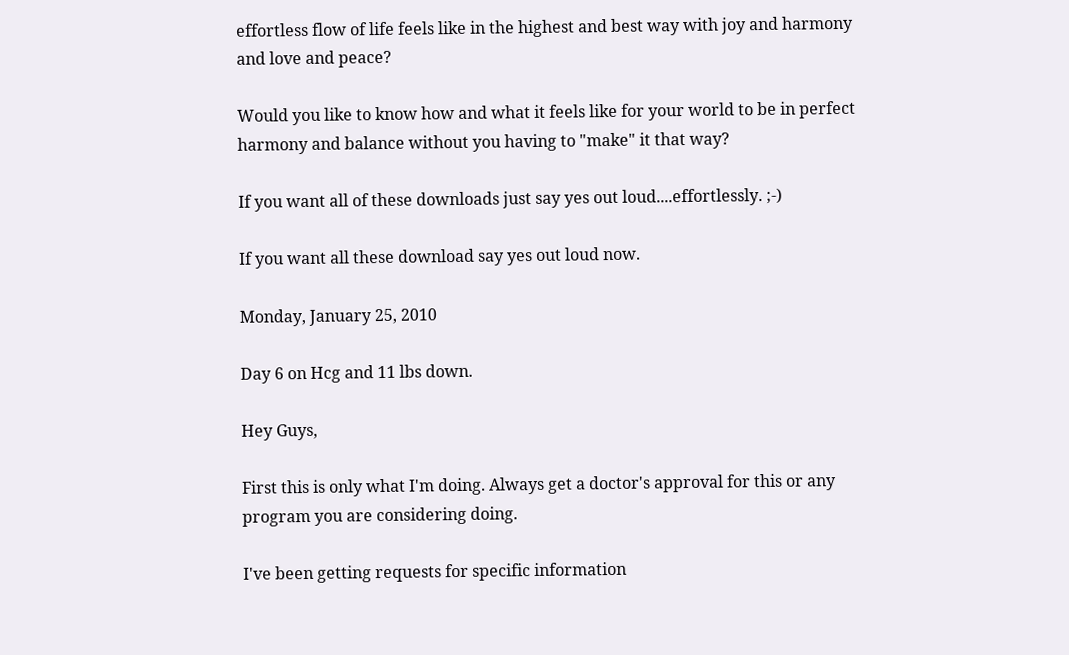effortless flow of life feels like in the highest and best way with joy and harmony and love and peace?

Would you like to know how and what it feels like for your world to be in perfect harmony and balance without you having to "make" it that way?

If you want all of these downloads just say yes out loud....effortlessly. ;-)

If you want all these download say yes out loud now.

Monday, January 25, 2010

Day 6 on Hcg and 11 lbs down.

Hey Guys,

First this is only what I'm doing. Always get a doctor's approval for this or any program you are considering doing.

I've been getting requests for specific information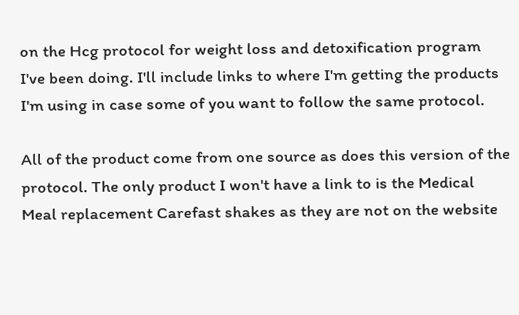on the Hcg protocol for weight loss and detoxification program I've been doing. I'll include links to where I'm getting the products I'm using in case some of you want to follow the same protocol.

All of the product come from one source as does this version of the protocol. The only product I won't have a link to is the Medical Meal replacement Carefast shakes as they are not on the website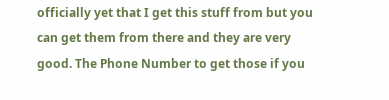officially yet that I get this stuff from but you can get them from there and they are very good. The Phone Number to get those if you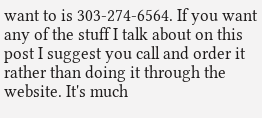want to is 303-274-6564. If you want any of the stuff I talk about on this post I suggest you call and order it rather than doing it through the website. It's much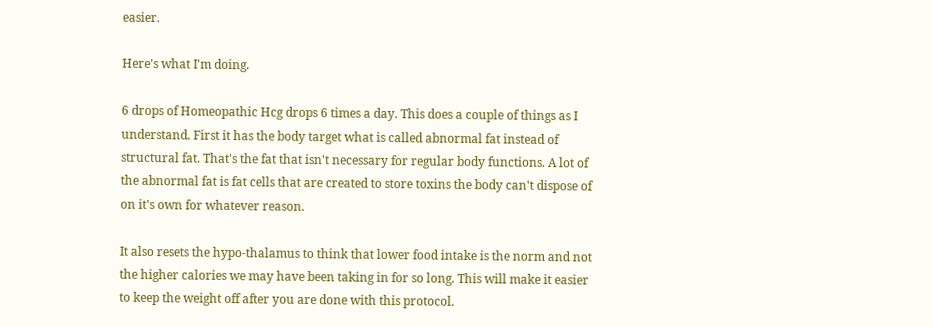easier.

Here's what I'm doing.

6 drops of Homeopathic Hcg drops 6 times a day. This does a couple of things as I understand. First it has the body target what is called abnormal fat instead of structural fat. That's the fat that isn't necessary for regular body functions. A lot of the abnormal fat is fat cells that are created to store toxins the body can't dispose of on it's own for whatever reason.

It also resets the hypo-thalamus to think that lower food intake is the norm and not the higher calories we may have been taking in for so long. This will make it easier to keep the weight off after you are done with this protocol.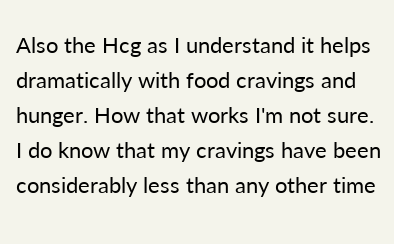Also the Hcg as I understand it helps dramatically with food cravings and hunger. How that works I'm not sure. I do know that my cravings have been considerably less than any other time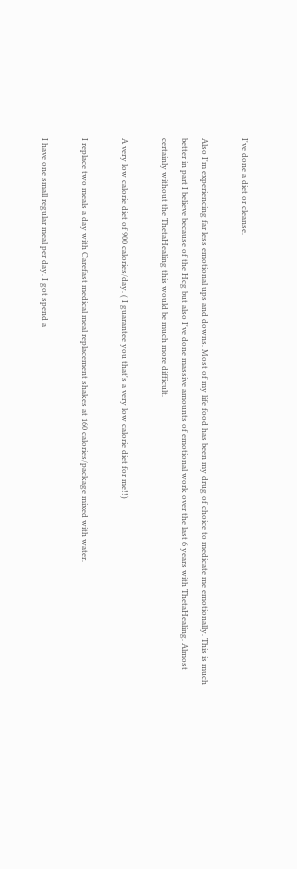I've done a diet or cleanse.

Also I'm experiencing far less emotional ups and downs. Most of my life food has been my drug of choice to medicate me emotionally. This is much better in part I believe because of the Hcg but also I've done massive amounts of emotional work over the last 6 years with ThetaHealing. Almost certainly without the ThetaHealing this would be much more difficult.

A very low calorie diet of 900 calories/day. ( I guarantee you that's a very low calorie diet for me!!)

I replace two meals a day with Carefast medical meal replacement shakes at 160 calories/package mixed with water.

I have one small regular meal per day. I got spend a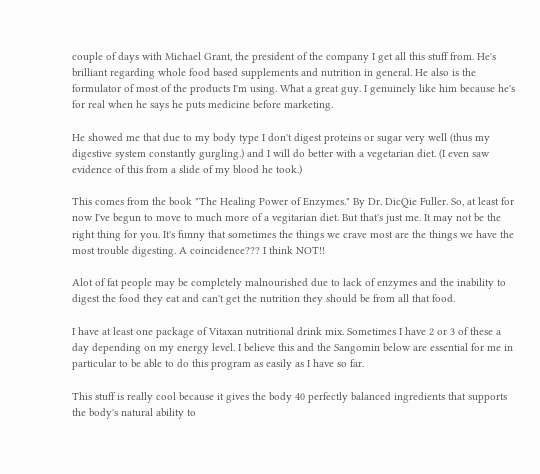couple of days with Michael Grant, the president of the company I get all this stuff from. He's brilliant regarding whole food based supplements and nutrition in general. He also is the formulator of most of the products I'm using. What a great guy. I genuinely like him because he's for real when he says he puts medicine before marketing.

He showed me that due to my body type I don't digest proteins or sugar very well (thus my digestive system constantly gurgling.) and I will do better with a vegetarian diet. (I even saw evidence of this from a slide of my blood he took.)

This comes from the book "The Healing Power of Enzymes." By Dr. DicQie Fuller. So, at least for now I've begun to move to much more of a vegitarian diet. But that's just me. It may not be the right thing for you. It's funny that sometimes the things we crave most are the things we have the most trouble digesting. A coincidence??? I think NOT!!

Alot of fat people may be completely malnourished due to lack of enzymes and the inability to digest the food they eat and can't get the nutrition they should be from all that food.

I have at least one package of Vitaxan nutritional drink mix. Sometimes I have 2 or 3 of these a day depending on my energy level. I believe this and the Sangomin below are essential for me in particular to be able to do this program as easily as I have so far.

This stuff is really cool because it gives the body 40 perfectly balanced ingredients that supports the body's natural ability to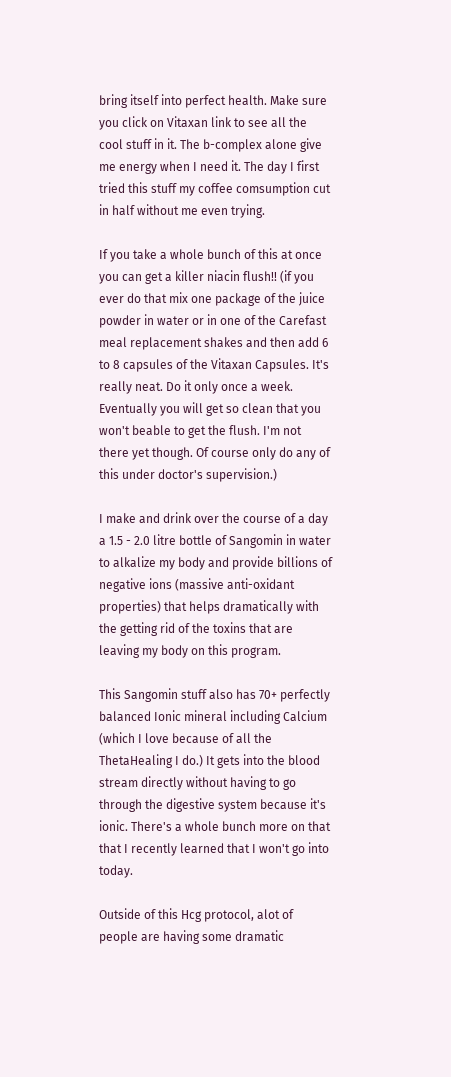bring itself into perfect health. Make sure you click on Vitaxan link to see all the cool stuff in it. The b-complex alone give me energy when I need it. The day I first tried this stuff my coffee comsumption cut in half without me even trying.

If you take a whole bunch of this at once you can get a killer niacin flush!! (if you ever do that mix one package of the juice powder in water or in one of the Carefast meal replacement shakes and then add 6 to 8 capsules of the Vitaxan Capsules. It's really neat. Do it only once a week. Eventually you will get so clean that you won't beable to get the flush. I'm not there yet though. Of course only do any of this under doctor's supervision.)

I make and drink over the course of a day a 1.5 - 2.0 litre bottle of Sangomin in water to alkalize my body and provide billions of negative ions (massive anti-oxidant properties) that helps dramatically with the getting rid of the toxins that are leaving my body on this program.

This Sangomin stuff also has 70+ perfectly balanced Ionic mineral including Calcium (which I love because of all the ThetaHealing I do.) It gets into the blood stream directly without having to go through the digestive system because it's ionic. There's a whole bunch more on that that I recently learned that I won't go into today.

Outside of this Hcg protocol, alot of people are having some dramatic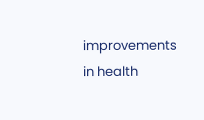improvements in health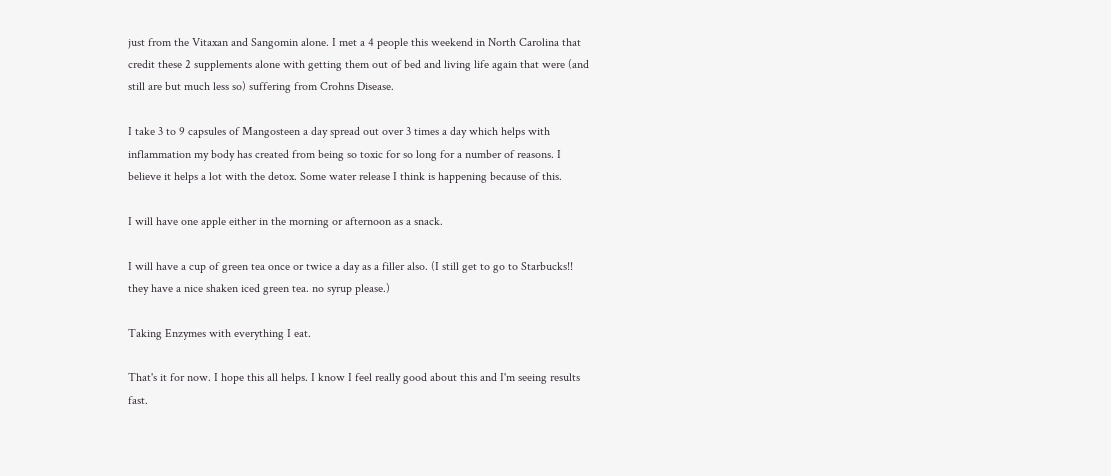just from the Vitaxan and Sangomin alone. I met a 4 people this weekend in North Carolina that credit these 2 supplements alone with getting them out of bed and living life again that were (and still are but much less so) suffering from Crohns Disease.

I take 3 to 9 capsules of Mangosteen a day spread out over 3 times a day which helps with inflammation my body has created from being so toxic for so long for a number of reasons. I believe it helps a lot with the detox. Some water release I think is happening because of this.

I will have one apple either in the morning or afternoon as a snack.

I will have a cup of green tea once or twice a day as a filler also. (I still get to go to Starbucks!! they have a nice shaken iced green tea. no syrup please.)

Taking Enzymes with everything I eat.

That's it for now. I hope this all helps. I know I feel really good about this and I'm seeing results fast.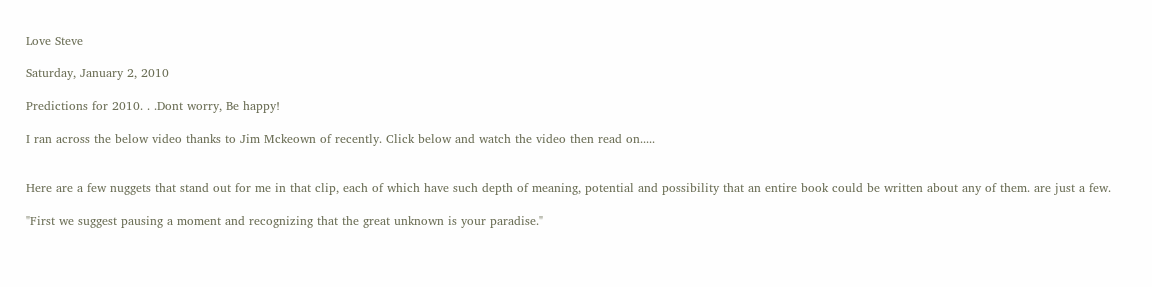Love Steve

Saturday, January 2, 2010

Predictions for 2010. . .Dont worry, Be happy!

I ran across the below video thanks to Jim Mckeown of recently. Click below and watch the video then read on.....


Here are a few nuggets that stand out for me in that clip, each of which have such depth of meaning, potential and possibility that an entire book could be written about any of them. are just a few.

"First we suggest pausing a moment and recognizing that the great unknown is your paradise."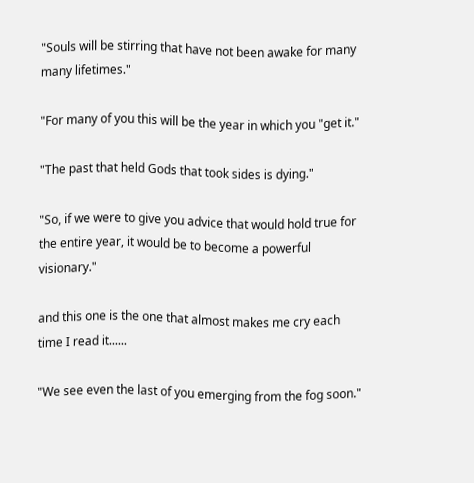"Souls will be stirring that have not been awake for many many lifetimes."

"For many of you this will be the year in which you "get it."

"The past that held Gods that took sides is dying."

"So, if we were to give you advice that would hold true for the entire year, it would be to become a powerful visionary."

and this one is the one that almost makes me cry each time I read it......

"We see even the last of you emerging from the fog soon."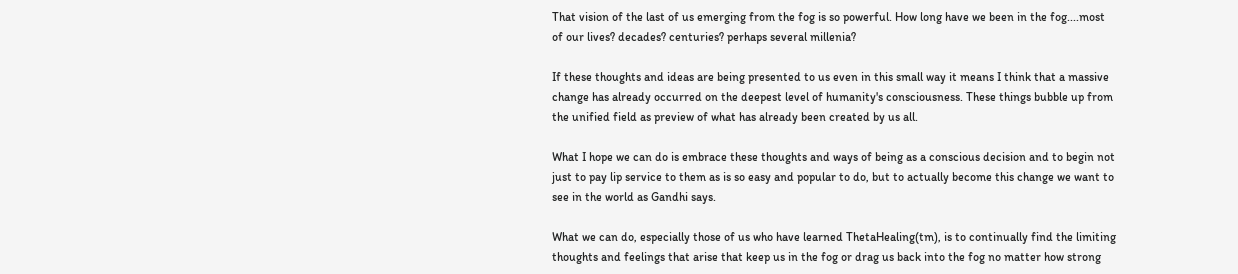That vision of the last of us emerging from the fog is so powerful. How long have we been in the fog....most of our lives? decades? centuries? perhaps several millenia?

If these thoughts and ideas are being presented to us even in this small way it means I think that a massive change has already occurred on the deepest level of humanity's consciousness. These things bubble up from the unified field as preview of what has already been created by us all.

What I hope we can do is embrace these thoughts and ways of being as a conscious decision and to begin not just to pay lip service to them as is so easy and popular to do, but to actually become this change we want to see in the world as Gandhi says.

What we can do, especially those of us who have learned ThetaHealing(tm), is to continually find the limiting thoughts and feelings that arise that keep us in the fog or drag us back into the fog no matter how strong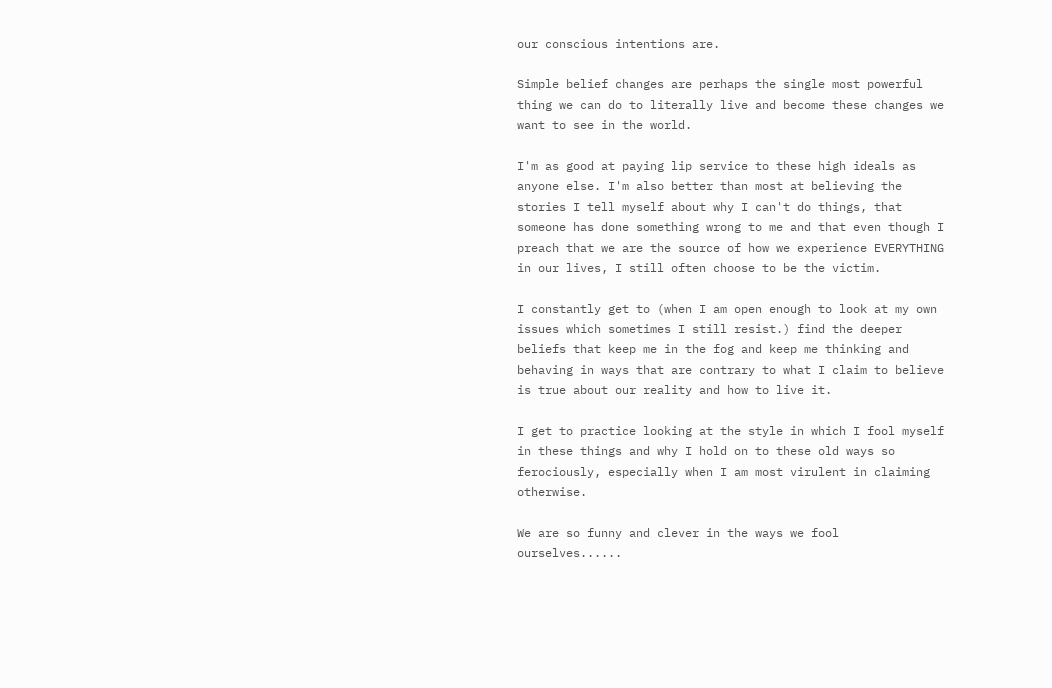our conscious intentions are.

Simple belief changes are perhaps the single most powerful thing we can do to literally live and become these changes we want to see in the world.

I'm as good at paying lip service to these high ideals as anyone else. I'm also better than most at believing the stories I tell myself about why I can't do things, that someone has done something wrong to me and that even though I preach that we are the source of how we experience EVERYTHING in our lives, I still often choose to be the victim.

I constantly get to (when I am open enough to look at my own issues which sometimes I still resist.) find the deeper beliefs that keep me in the fog and keep me thinking and behaving in ways that are contrary to what I claim to believe is true about our reality and how to live it.

I get to practice looking at the style in which I fool myself in these things and why I hold on to these old ways so ferociously, especially when I am most virulent in claiming otherwise.

We are so funny and clever in the ways we fool ourselves......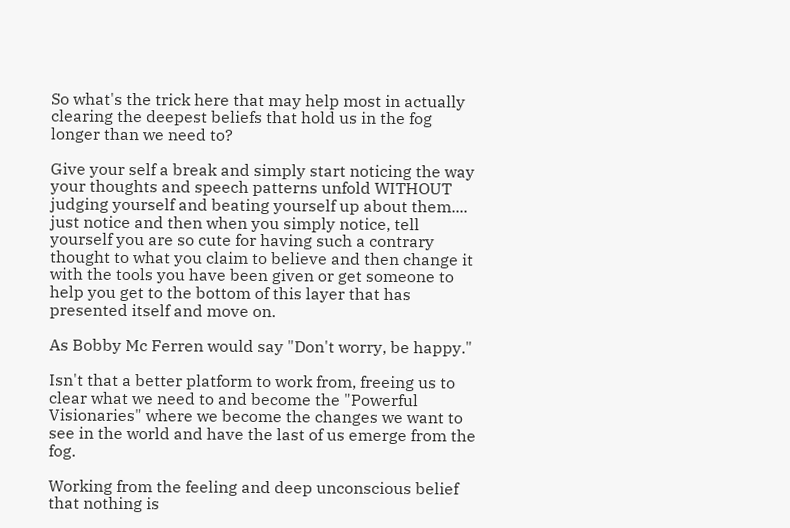So what's the trick here that may help most in actually clearing the deepest beliefs that hold us in the fog longer than we need to?

Give your self a break and simply start noticing the way your thoughts and speech patterns unfold WITHOUT judging yourself and beating yourself up about them.... just notice and then when you simply notice, tell yourself you are so cute for having such a contrary thought to what you claim to believe and then change it with the tools you have been given or get someone to help you get to the bottom of this layer that has presented itself and move on.

As Bobby Mc Ferren would say "Don't worry, be happy."

Isn't that a better platform to work from, freeing us to clear what we need to and become the "Powerful Visionaries" where we become the changes we want to see in the world and have the last of us emerge from the fog.

Working from the feeling and deep unconscious belief that nothing is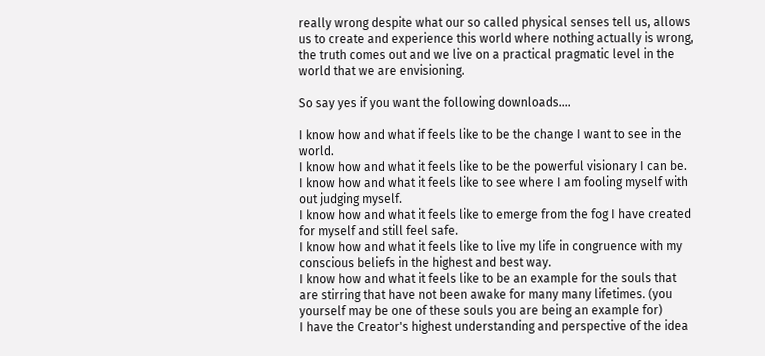really wrong despite what our so called physical senses tell us, allows us to create and experience this world where nothing actually is wrong, the truth comes out and we live on a practical pragmatic level in the world that we are envisioning.

So say yes if you want the following downloads....

I know how and what if feels like to be the change I want to see in the world.
I know how and what it feels like to be the powerful visionary I can be.
I know how and what it feels like to see where I am fooling myself with out judging myself.
I know how and what it feels like to emerge from the fog I have created for myself and still feel safe.
I know how and what it feels like to live my life in congruence with my conscious beliefs in the highest and best way.
I know how and what it feels like to be an example for the souls that are stirring that have not been awake for many many lifetimes. (you yourself may be one of these souls you are being an example for)
I have the Creator's highest understanding and perspective of the idea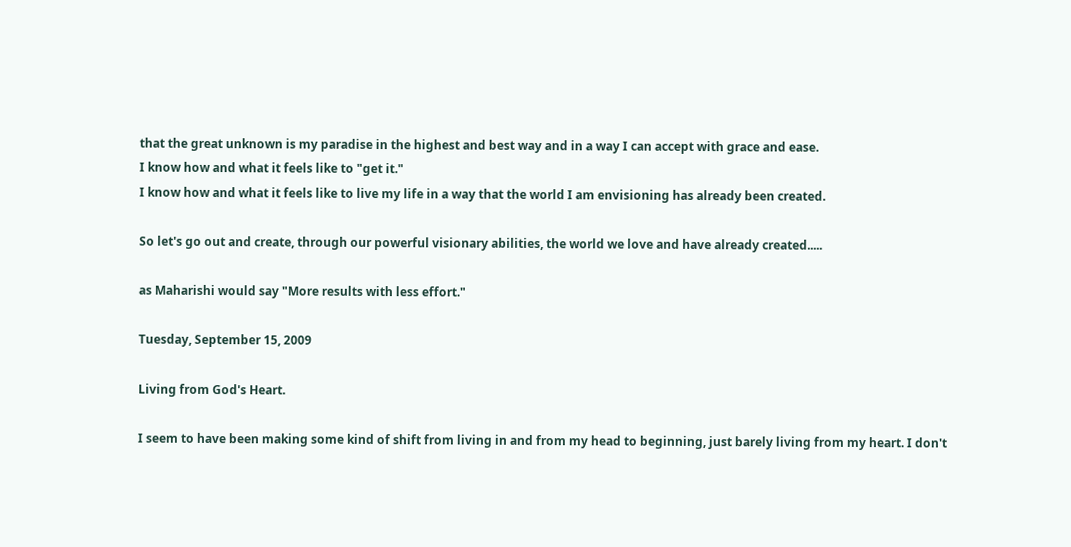that the great unknown is my paradise in the highest and best way and in a way I can accept with grace and ease.
I know how and what it feels like to "get it."
I know how and what it feels like to live my life in a way that the world I am envisioning has already been created.

So let's go out and create, through our powerful visionary abilities, the world we love and have already created.....

as Maharishi would say "More results with less effort."

Tuesday, September 15, 2009

Living from God's Heart.

I seem to have been making some kind of shift from living in and from my head to beginning, just barely living from my heart. I don't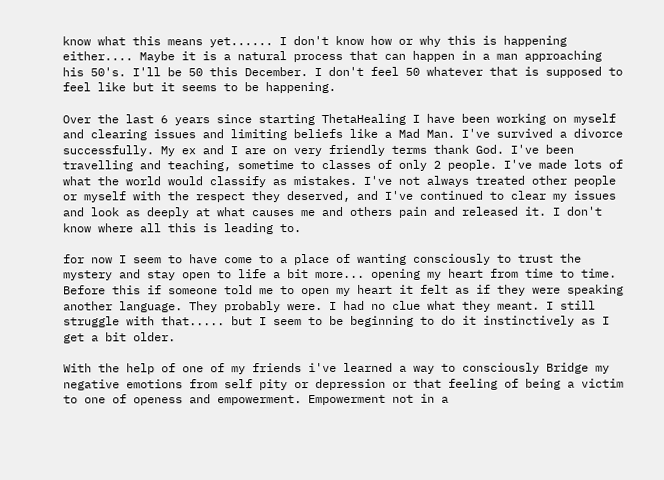know what this means yet...... I don't know how or why this is happening either.... Maybe it is a natural process that can happen in a man approaching his 50's. I'll be 50 this December. I don't feel 50 whatever that is supposed to feel like but it seems to be happening.

Over the last 6 years since starting ThetaHealing I have been working on myself and clearing issues and limiting beliefs like a Mad Man. I've survived a divorce successfully. My ex and I are on very friendly terms thank God. I've been travelling and teaching, sometime to classes of only 2 people. I've made lots of what the world would classify as mistakes. I've not always treated other people or myself with the respect they deserved, and I've continued to clear my issues and look as deeply at what causes me and others pain and released it. I don't know where all this is leading to.

for now I seem to have come to a place of wanting consciously to trust the mystery and stay open to life a bit more... opening my heart from time to time. Before this if someone told me to open my heart it felt as if they were speaking another language. They probably were. I had no clue what they meant. I still struggle with that..... but I seem to be beginning to do it instinctively as I get a bit older.

With the help of one of my friends i've learned a way to consciously Bridge my negative emotions from self pity or depression or that feeling of being a victim to one of openess and empowerment. Empowerment not in a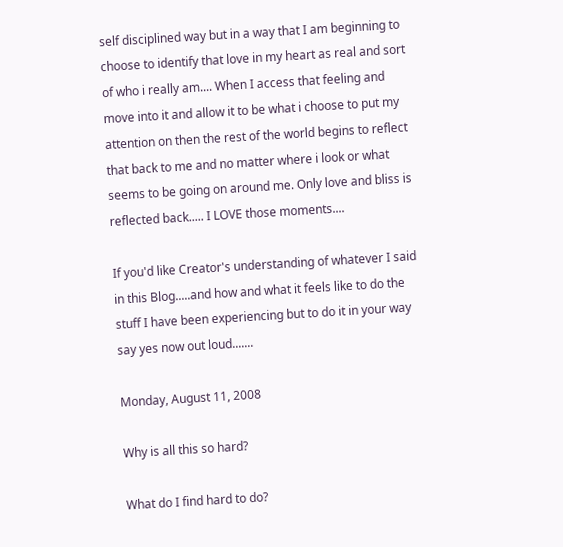self disciplined way but in a way that I am beginning to choose to identify that love in my heart as real and sort of who i really am.... When I access that feeling and move into it and allow it to be what i choose to put my attention on then the rest of the world begins to reflect that back to me and no matter where i look or what seems to be going on around me. Only love and bliss is reflected back..... I LOVE those moments....

If you'd like Creator's understanding of whatever I said in this Blog.....and how and what it feels like to do the stuff I have been experiencing but to do it in your way say yes now out loud.......

Monday, August 11, 2008

Why is all this so hard?

What do I find hard to do?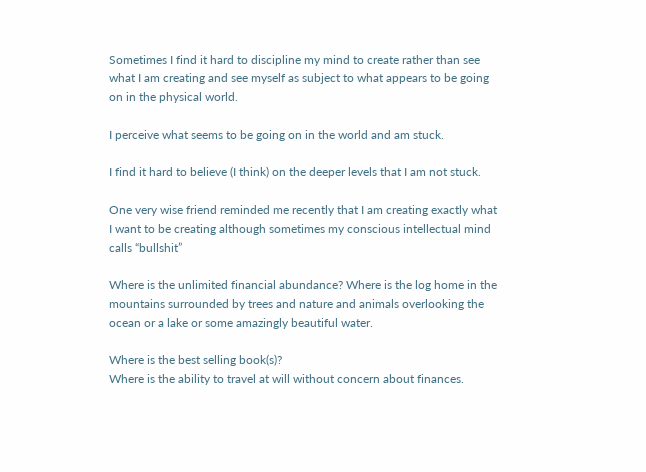Sometimes I find it hard to discipline my mind to create rather than see what I am creating and see myself as subject to what appears to be going on in the physical world.

I perceive what seems to be going on in the world and am stuck.

I find it hard to believe (I think) on the deeper levels that I am not stuck.

One very wise friend reminded me recently that I am creating exactly what I want to be creating although sometimes my conscious intellectual mind calls “bullshit”

Where is the unlimited financial abundance? Where is the log home in the mountains surrounded by trees and nature and animals overlooking the ocean or a lake or some amazingly beautiful water.

Where is the best selling book(s)?
Where is the ability to travel at will without concern about finances.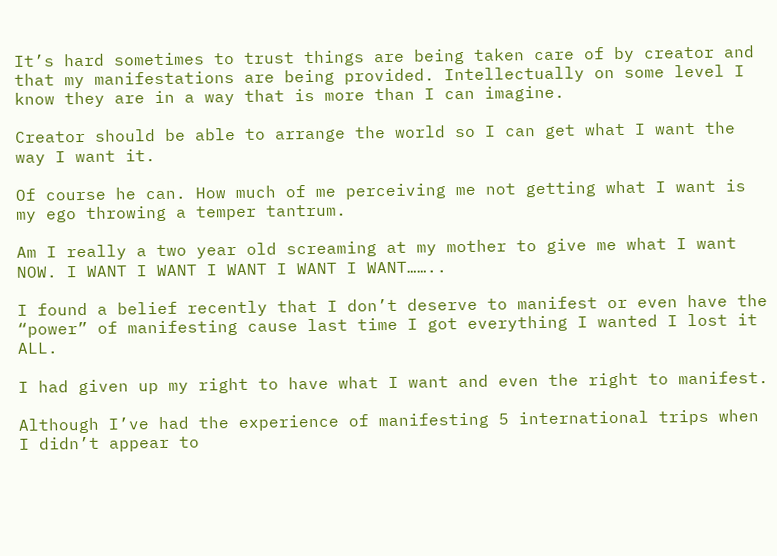It’s hard sometimes to trust things are being taken care of by creator and that my manifestations are being provided. Intellectually on some level I know they are in a way that is more than I can imagine.

Creator should be able to arrange the world so I can get what I want the way I want it.

Of course he can. How much of me perceiving me not getting what I want is my ego throwing a temper tantrum.

Am I really a two year old screaming at my mother to give me what I want NOW. I WANT I WANT I WANT I WANT I WANT……..

I found a belief recently that I don’t deserve to manifest or even have the “power” of manifesting cause last time I got everything I wanted I lost it ALL.

I had given up my right to have what I want and even the right to manifest.

Although I’ve had the experience of manifesting 5 international trips when I didn’t appear to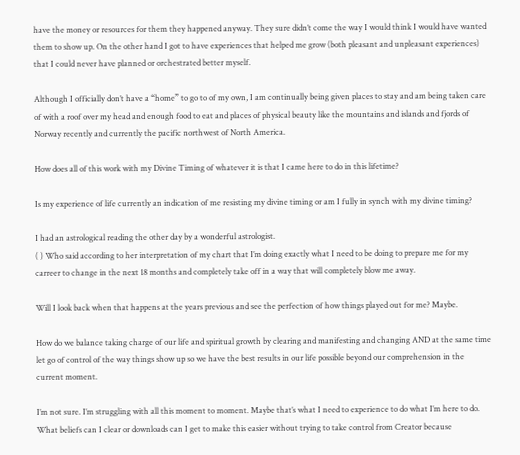have the money or resources for them they happened anyway. They sure didn’t come the way I would think I would have wanted them to show up. On the other hand I got to have experiences that helped me grow (both pleasant and unpleasant experiences) that I could never have planned or orchestrated better myself.

Although I officially don’t have a “home” to go to of my own, I am continually being given places to stay and am being taken care of with a roof over my head and enough food to eat and places of physical beauty like the mountains and islands and fjords of Norway recently and currently the pacific northwest of North America.

How does all of this work with my Divine Timing of whatever it is that I came here to do in this lifetime?

Is my experience of life currently an indication of me resisting my divine timing or am I fully in synch with my divine timing?

I had an astrological reading the other day by a wonderful astrologist.
( ) Who said according to her interpretation of my chart that I’m doing exactly what I need to be doing to prepare me for my carreer to change in the next 18 months and completely take off in a way that will completely blow me away.

Will I look back when that happens at the years previous and see the perfection of how things played out for me? Maybe.

How do we balance taking charge of our life and spiritual growth by clearing and manifesting and changing AND at the same time let go of control of the way things show up so we have the best results in our life possible beyond our comprehension in the current moment.

I’m not sure. I’m struggling with all this moment to moment. Maybe that’s what I need to experience to do what I’m here to do. What beliefs can I clear or downloads can I get to make this easier without trying to take control from Creator because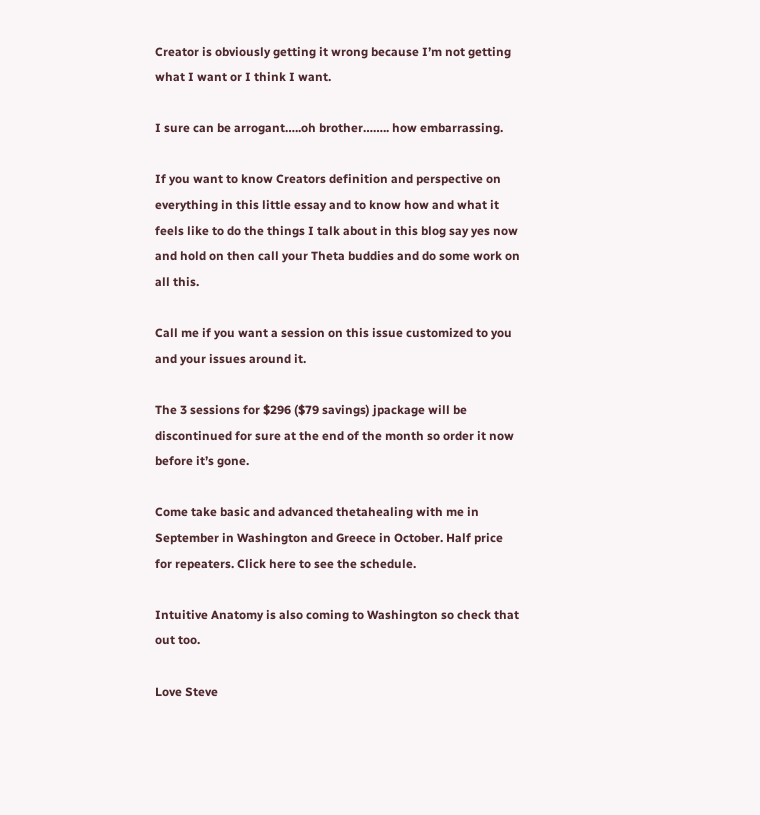Creator is obviously getting it wrong because I’m not getting what I want or I think I want.

I sure can be arrogant…..oh brother…….. how embarrassing.

If you want to know Creators definition and perspective on everything in this little essay and to know how and what it feels like to do the things I talk about in this blog say yes now and hold on then call your Theta buddies and do some work on all this.

Call me if you want a session on this issue customized to you and your issues around it.

The 3 sessions for $296 ($79 savings) jpackage will be discontinued for sure at the end of the month so order it now before it’s gone.

Come take basic and advanced thetahealing with me in September in Washington and Greece in October. Half price for repeaters. Click here to see the schedule.

Intuitive Anatomy is also coming to Washington so check that out too.

Love Steve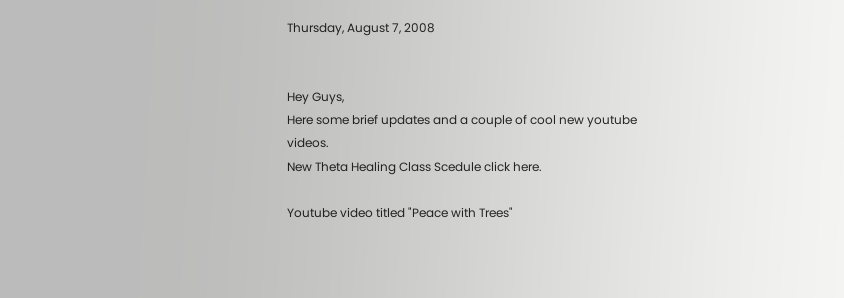Thursday, August 7, 2008


Hey Guys,
Here some brief updates and a couple of cool new youtube videos.
New Theta Healing Class Scedule click here.

Youtube video titled "Peace with Trees"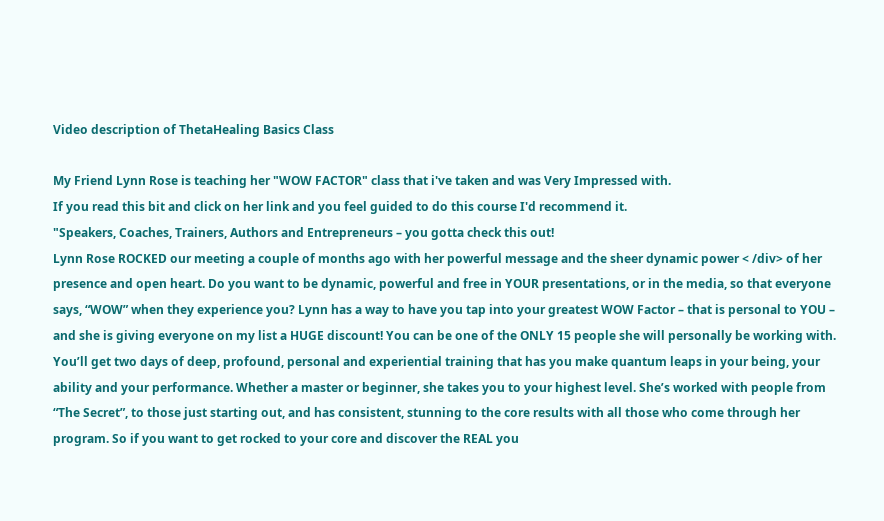Video description of ThetaHealing Basics Class

My Friend Lynn Rose is teaching her "WOW FACTOR" class that i've taken and was Very Impressed with.
If you read this bit and click on her link and you feel guided to do this course I'd recommend it.
"Speakers, Coaches, Trainers, Authors and Entrepreneurs – you gotta check this out!
Lynn Rose ROCKED our meeting a couple of months ago with her powerful message and the sheer dynamic power < /div> of her presence and open heart. Do you want to be dynamic, powerful and free in YOUR presentations, or in the media, so that everyone says, “WOW” when they experience you? Lynn has a way to have you tap into your greatest WOW Factor – that is personal to YOU – and she is giving everyone on my list a HUGE discount! You can be one of the ONLY 15 people she will personally be working with. You’ll get two days of deep, profound, personal and experiential training that has you make quantum leaps in your being, your ability and your performance. Whether a master or beginner, she takes you to your highest level. She’s worked with people from “The Secret”, to those just starting out, and has consistent, stunning to the core results with all those who come through her program. So if you want to get rocked to your core and discover the REAL you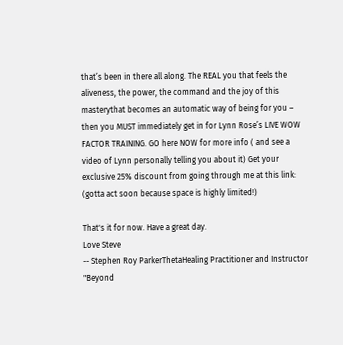that’s been in there all along. The REAL you that feels the aliveness, the power, the command and the joy of this masterythat becomes an automatic way of being for you – then you MUST immediately get in for Lynn Rose’s LIVE WOW FACTOR TRAINING. GO here NOW for more info ( and see a video of Lynn personally telling you about it) Get your exclusive 25% discount from going through me at this link:
(gotta act soon because space is highly limited!)

That's it for now. Have a great day.
Love Steve
-- Stephen Roy ParkerThetaHealing Practitioner and Instructor "Beyond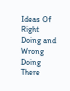Ideas Of Right Doing and Wrong Doing There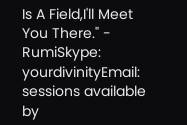Is A Field,I'll Meet You There." - RumiSkype: yourdivinityEmail: sessions available by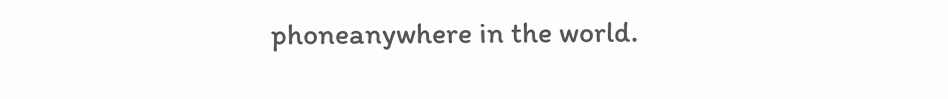phoneanywhere in the world.